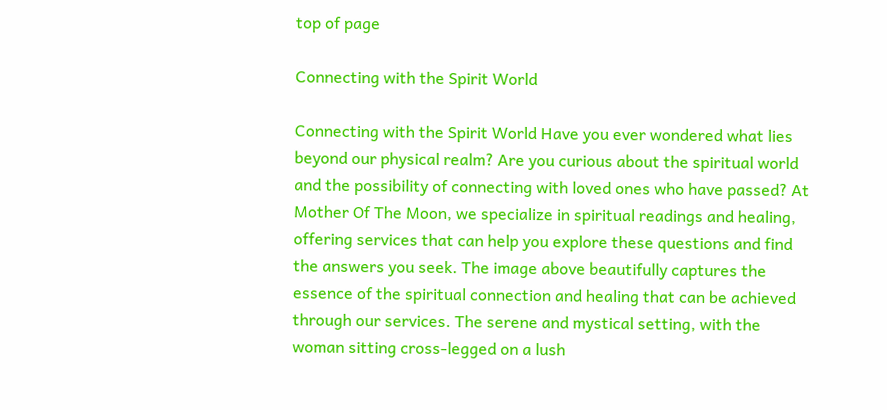top of page

Connecting with the Spirit World

Connecting with the Spirit World Have you ever wondered what lies beyond our physical realm? Are you curious about the spiritual world and the possibility of connecting with loved ones who have passed? At Mother Of The Moon, we specialize in spiritual readings and healing, offering services that can help you explore these questions and find the answers you seek. The image above beautifully captures the essence of the spiritual connection and healing that can be achieved through our services. The serene and mystical setting, with the woman sitting cross-legged on a lush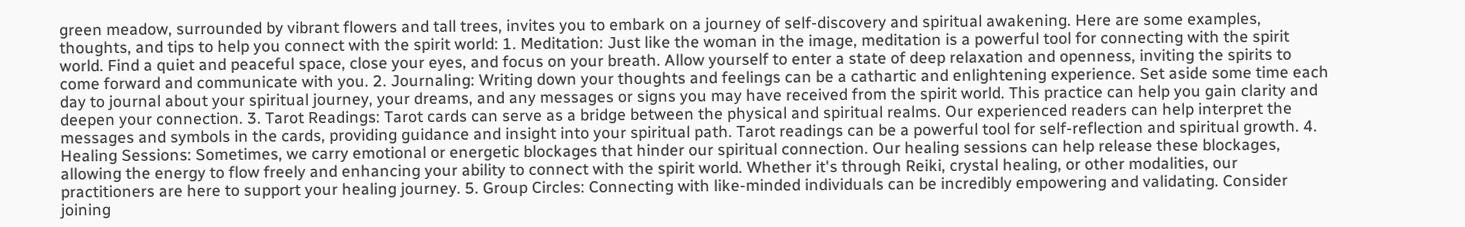green meadow, surrounded by vibrant flowers and tall trees, invites you to embark on a journey of self-discovery and spiritual awakening. Here are some examples, thoughts, and tips to help you connect with the spirit world: 1. Meditation: Just like the woman in the image, meditation is a powerful tool for connecting with the spirit world. Find a quiet and peaceful space, close your eyes, and focus on your breath. Allow yourself to enter a state of deep relaxation and openness, inviting the spirits to come forward and communicate with you. 2. Journaling: Writing down your thoughts and feelings can be a cathartic and enlightening experience. Set aside some time each day to journal about your spiritual journey, your dreams, and any messages or signs you may have received from the spirit world. This practice can help you gain clarity and deepen your connection. 3. Tarot Readings: Tarot cards can serve as a bridge between the physical and spiritual realms. Our experienced readers can help interpret the messages and symbols in the cards, providing guidance and insight into your spiritual path. Tarot readings can be a powerful tool for self-reflection and spiritual growth. 4. Healing Sessions: Sometimes, we carry emotional or energetic blockages that hinder our spiritual connection. Our healing sessions can help release these blockages, allowing the energy to flow freely and enhancing your ability to connect with the spirit world. Whether it's through Reiki, crystal healing, or other modalities, our practitioners are here to support your healing journey. 5. Group Circles: Connecting with like-minded individuals can be incredibly empowering and validating. Consider joining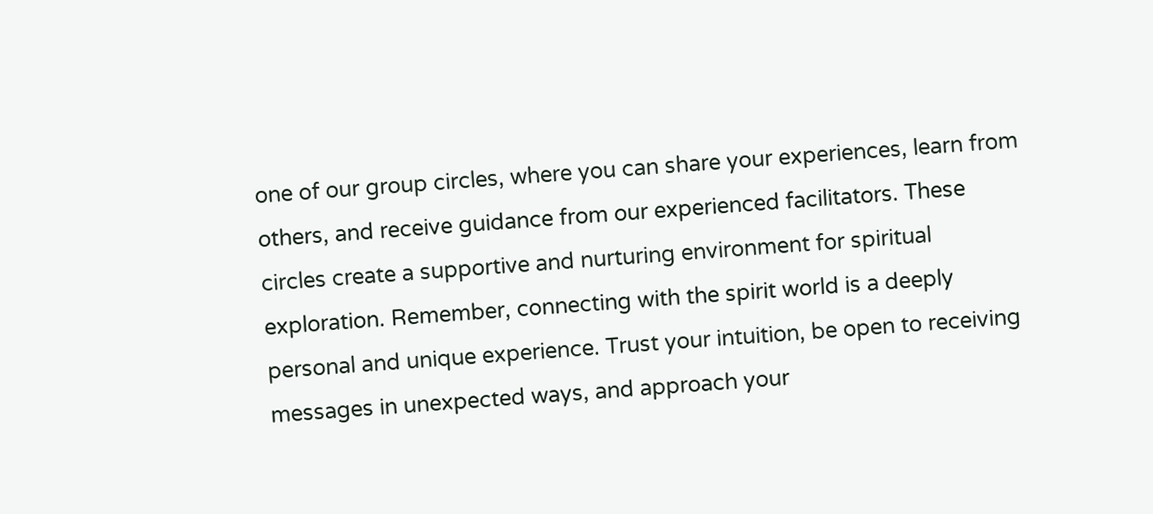one of our group circles, where you can share your experiences, learn from others, and receive guidance from our experienced facilitators. These circles create a supportive and nurturing environment for spiritual exploration. Remember, connecting with the spirit world is a deeply personal and unique experience. Trust your intuition, be open to receiving messages in unexpected ways, and approach your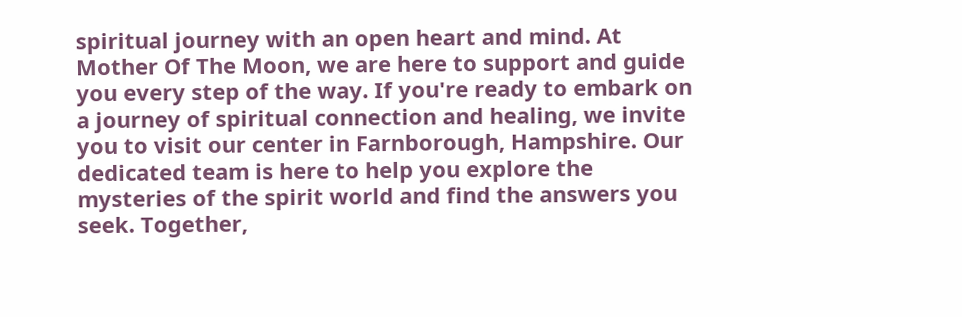spiritual journey with an open heart and mind. At Mother Of The Moon, we are here to support and guide you every step of the way. If you're ready to embark on a journey of spiritual connection and healing, we invite you to visit our center in Farnborough, Hampshire. Our dedicated team is here to help you explore the mysteries of the spirit world and find the answers you seek. Together,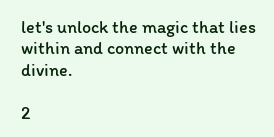let's unlock the magic that lies within and connect with the divine.

2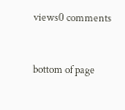views0 comments


bottom of page